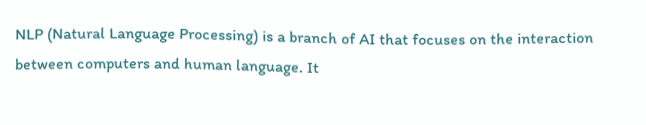NLP (Natural Language Processing) is a branch of AI that focuses on the interaction between computers and human language. It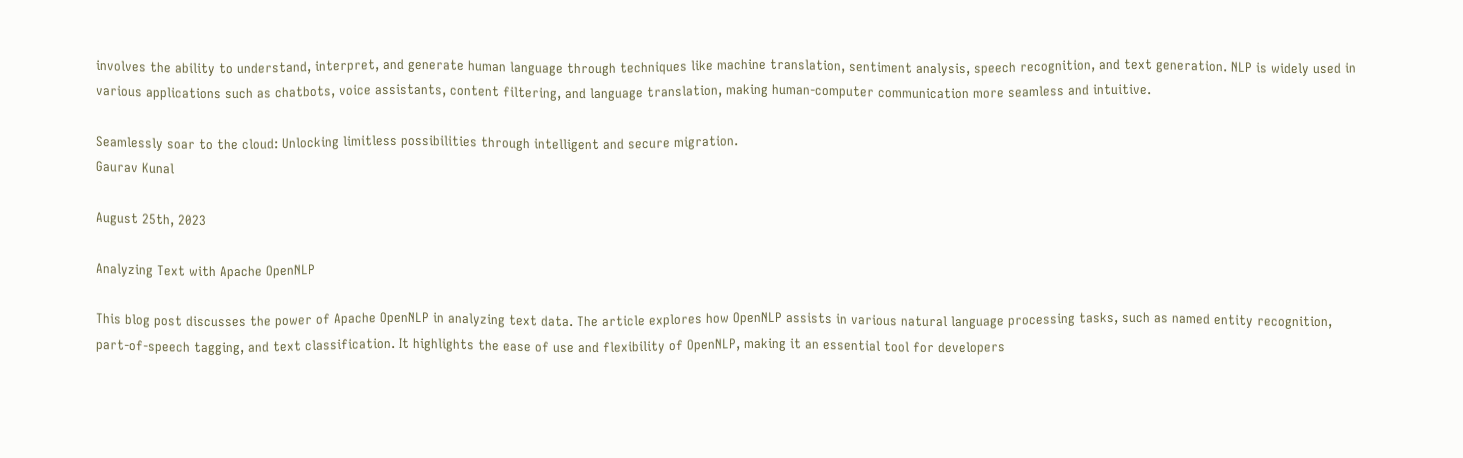involves the ability to understand, interpret, and generate human language through techniques like machine translation, sentiment analysis, speech recognition, and text generation. NLP is widely used in various applications such as chatbots, voice assistants, content filtering, and language translation, making human-computer communication more seamless and intuitive.

Seamlessly soar to the cloud: Unlocking limitless possibilities through intelligent and secure migration.
Gaurav Kunal

August 25th, 2023

Analyzing Text with Apache OpenNLP

This blog post discusses the power of Apache OpenNLP in analyzing text data. The article explores how OpenNLP assists in various natural language processing tasks, such as named entity recognition, part-of-speech tagging, and text classification. It highlights the ease of use and flexibility of OpenNLP, making it an essential tool for developers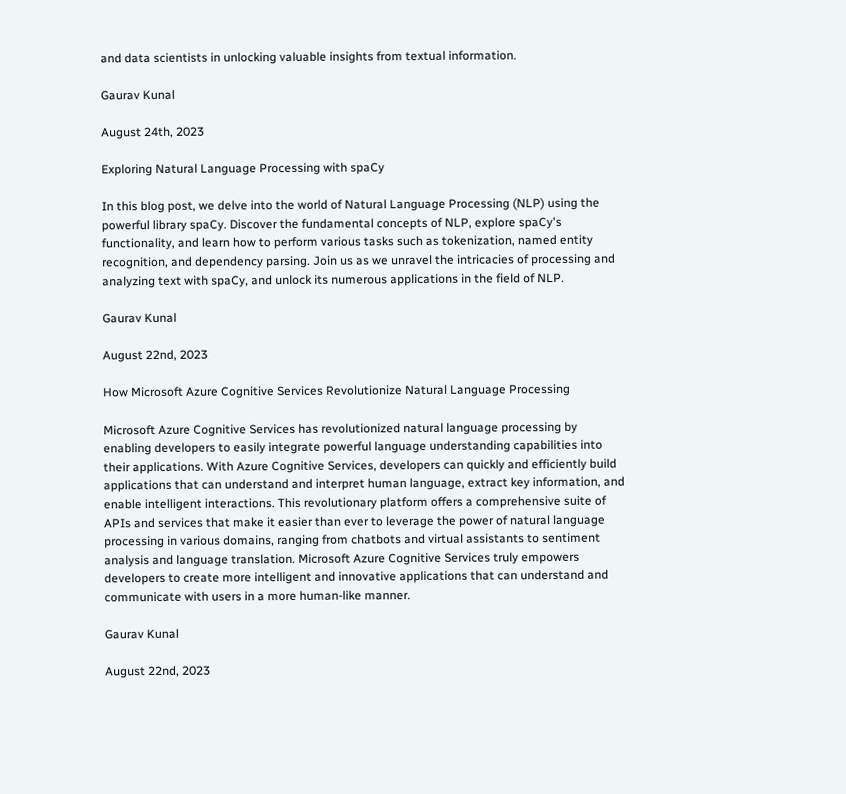and data scientists in unlocking valuable insights from textual information.

Gaurav Kunal

August 24th, 2023

Exploring Natural Language Processing with spaCy

In this blog post, we delve into the world of Natural Language Processing (NLP) using the powerful library spaCy. Discover the fundamental concepts of NLP, explore spaCy's functionality, and learn how to perform various tasks such as tokenization, named entity recognition, and dependency parsing. Join us as we unravel the intricacies of processing and analyzing text with spaCy, and unlock its numerous applications in the field of NLP.

Gaurav Kunal

August 22nd, 2023

How Microsoft Azure Cognitive Services Revolutionize Natural Language Processing

Microsoft Azure Cognitive Services has revolutionized natural language processing by enabling developers to easily integrate powerful language understanding capabilities into their applications. With Azure Cognitive Services, developers can quickly and efficiently build applications that can understand and interpret human language, extract key information, and enable intelligent interactions. This revolutionary platform offers a comprehensive suite of APIs and services that make it easier than ever to leverage the power of natural language processing in various domains, ranging from chatbots and virtual assistants to sentiment analysis and language translation. Microsoft Azure Cognitive Services truly empowers developers to create more intelligent and innovative applications that can understand and communicate with users in a more human-like manner.

Gaurav Kunal

August 22nd, 2023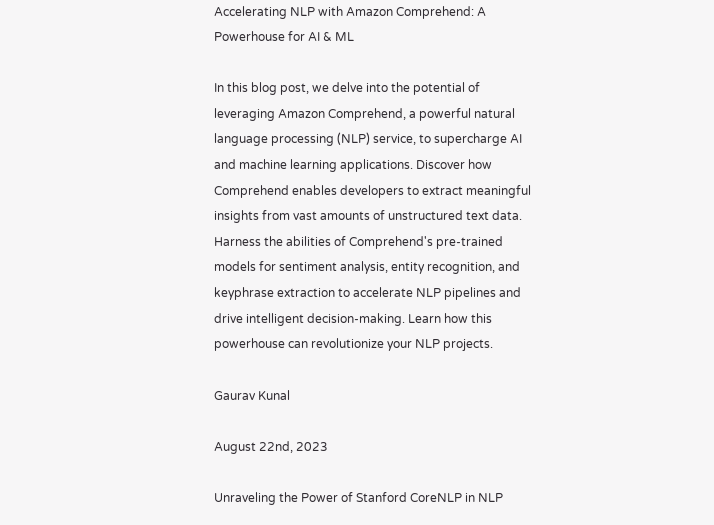Accelerating NLP with Amazon Comprehend: A Powerhouse for AI & ML

In this blog post, we delve into the potential of leveraging Amazon Comprehend, a powerful natural language processing (NLP) service, to supercharge AI and machine learning applications. Discover how Comprehend enables developers to extract meaningful insights from vast amounts of unstructured text data. Harness the abilities of Comprehend's pre-trained models for sentiment analysis, entity recognition, and keyphrase extraction to accelerate NLP pipelines and drive intelligent decision-making. Learn how this powerhouse can revolutionize your NLP projects.

Gaurav Kunal

August 22nd, 2023

Unraveling the Power of Stanford CoreNLP in NLP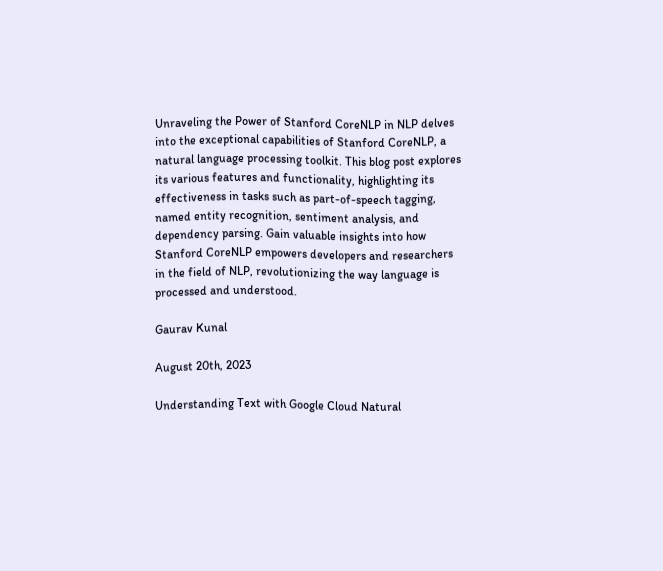Unraveling the Power of Stanford CoreNLP in NLP delves into the exceptional capabilities of Stanford CoreNLP, a natural language processing toolkit. This blog post explores its various features and functionality, highlighting its effectiveness in tasks such as part-of-speech tagging, named entity recognition, sentiment analysis, and dependency parsing. Gain valuable insights into how Stanford CoreNLP empowers developers and researchers in the field of NLP, revolutionizing the way language is processed and understood.

Gaurav Kunal

August 20th, 2023

Understanding Text with Google Cloud Natural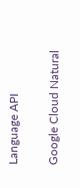Language API

Google Cloud Natural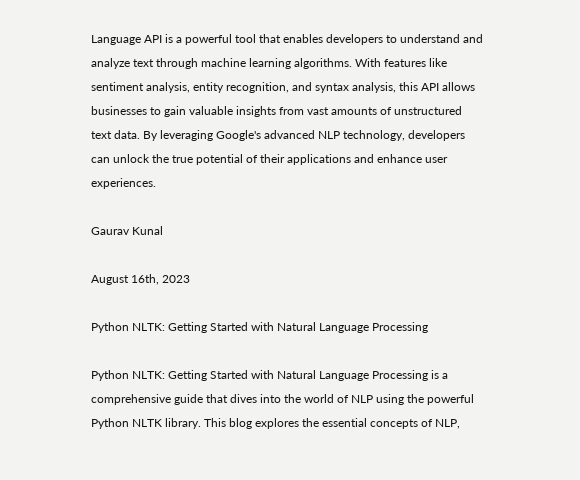Language API is a powerful tool that enables developers to understand and analyze text through machine learning algorithms. With features like sentiment analysis, entity recognition, and syntax analysis, this API allows businesses to gain valuable insights from vast amounts of unstructured text data. By leveraging Google's advanced NLP technology, developers can unlock the true potential of their applications and enhance user experiences.

Gaurav Kunal

August 16th, 2023

Python NLTK: Getting Started with Natural Language Processing

Python NLTK: Getting Started with Natural Language Processing is a comprehensive guide that dives into the world of NLP using the powerful Python NLTK library. This blog explores the essential concepts of NLP,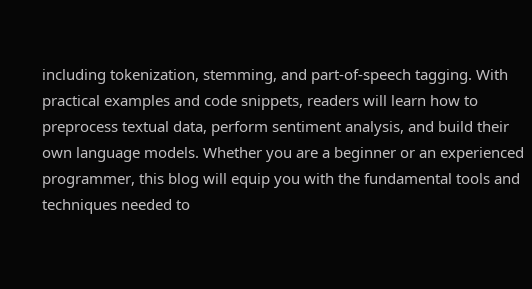including tokenization, stemming, and part-of-speech tagging. With practical examples and code snippets, readers will learn how to preprocess textual data, perform sentiment analysis, and build their own language models. Whether you are a beginner or an experienced programmer, this blog will equip you with the fundamental tools and techniques needed to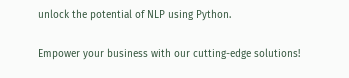unlock the potential of NLP using Python.

Empower your business with our cutting-edge solutions!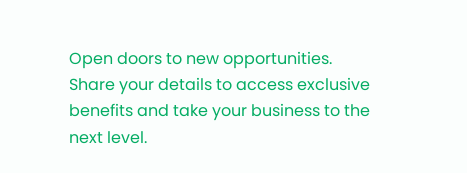Open doors to new opportunities. Share your details to access exclusive benefits and take your business to the next level.